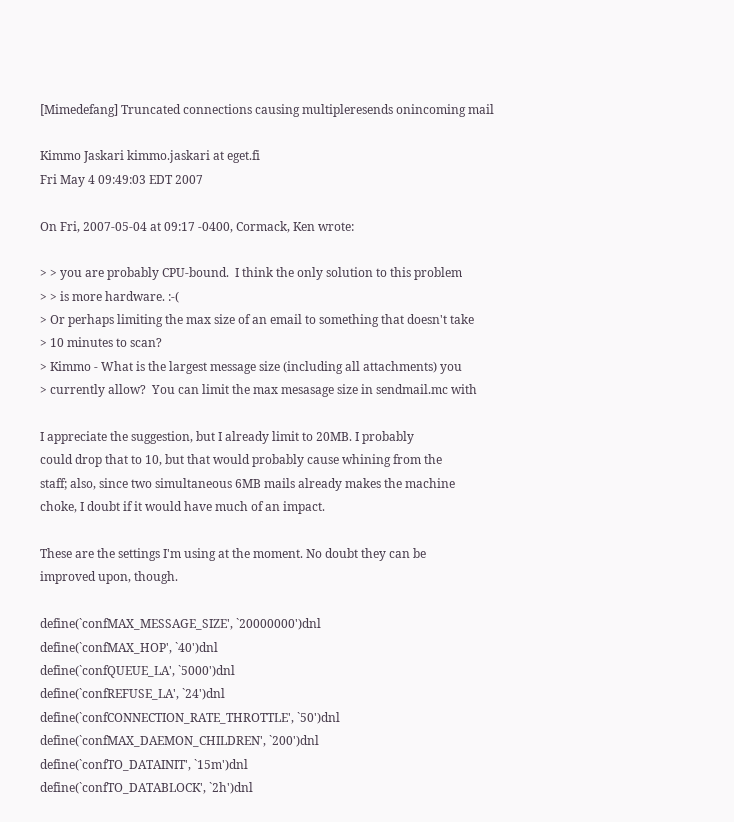[Mimedefang] Truncated connections causing multipleresends onincoming mail

Kimmo Jaskari kimmo.jaskari at eget.fi
Fri May 4 09:49:03 EDT 2007

On Fri, 2007-05-04 at 09:17 -0400, Cormack, Ken wrote:

> > you are probably CPU-bound.  I think the only solution to this problem
> > is more hardware. :-(
> Or perhaps limiting the max size of an email to something that doesn't take
> 10 minutes to scan?
> Kimmo - What is the largest message size (including all attachments) you
> currently allow?  You can limit the max mesasage size in sendmail.mc with

I appreciate the suggestion, but I already limit to 20MB. I probably
could drop that to 10, but that would probably cause whining from the
staff; also, since two simultaneous 6MB mails already makes the machine
choke, I doubt if it would have much of an impact.

These are the settings I'm using at the moment. No doubt they can be
improved upon, though.

define(`confMAX_MESSAGE_SIZE', `20000000')dnl
define(`confMAX_HOP', `40')dnl
define(`confQUEUE_LA', `5000')dnl
define(`confREFUSE_LA', `24')dnl
define(`confCONNECTION_RATE_THROTTLE', `50')dnl
define(`confMAX_DAEMON_CHILDREN', `200')dnl
define(`confTO_DATAINIT', `15m')dnl
define(`confTO_DATABLOCK', `2h')dnl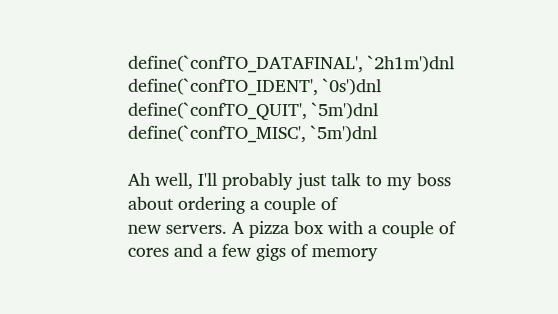define(`confTO_DATAFINAL', `2h1m')dnl
define(`confTO_IDENT', `0s')dnl
define(`confTO_QUIT', `5m')dnl
define(`confTO_MISC', `5m')dnl

Ah well, I'll probably just talk to my boss about ordering a couple of
new servers. A pizza box with a couple of cores and a few gigs of memory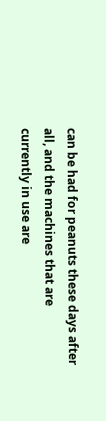can be had for peanuts these days after all, and the machines that are
currently in use are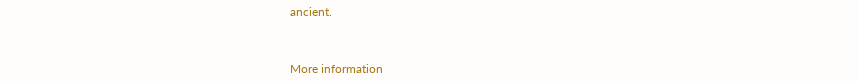ancient.



More information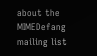about the MIMEDefang mailing list